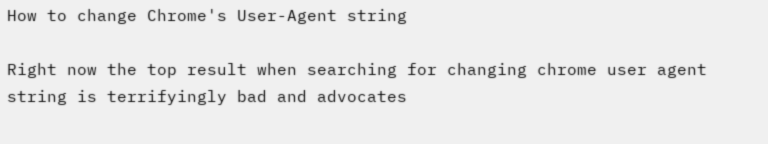How to change Chrome's User-Agent string

Right now the top result when searching for changing chrome user agent string is terrifyingly bad and advocates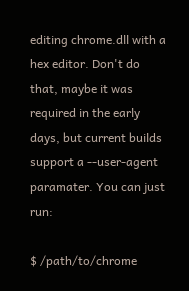editing chrome.dll with a hex editor. Don't do that, maybe it was required in the early days, but current builds support a --user-agent paramater. You can just run:

$ /path/to/chrome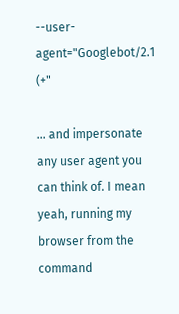--user-agent="Googlebot/2.1 (+"

... and impersonate any user agent you can think of. I mean yeah, running my browser from the command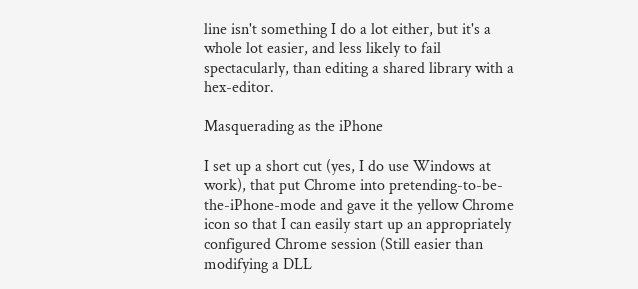line isn't something I do a lot either, but it's a whole lot easier, and less likely to fail spectacularly, than editing a shared library with a hex-editor.

Masquerading as the iPhone

I set up a short cut (yes, I do use Windows at work), that put Chrome into pretending-to-be-the-iPhone-mode and gave it the yellow Chrome icon so that I can easily start up an appropriately configured Chrome session (Still easier than modifying a DLL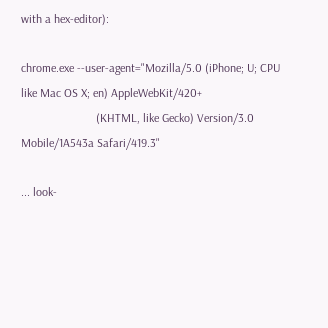with a hex-editor):

chrome.exe --user-agent="Mozilla/5.0 (iPhone; U; CPU like Mac OS X; en) AppleWebKit/420+
                         (KHTML, like Gecko) Version/3.0 Mobile/1A543a Safari/419.3"

... look-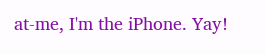at-me, I'm the iPhone. Yay!